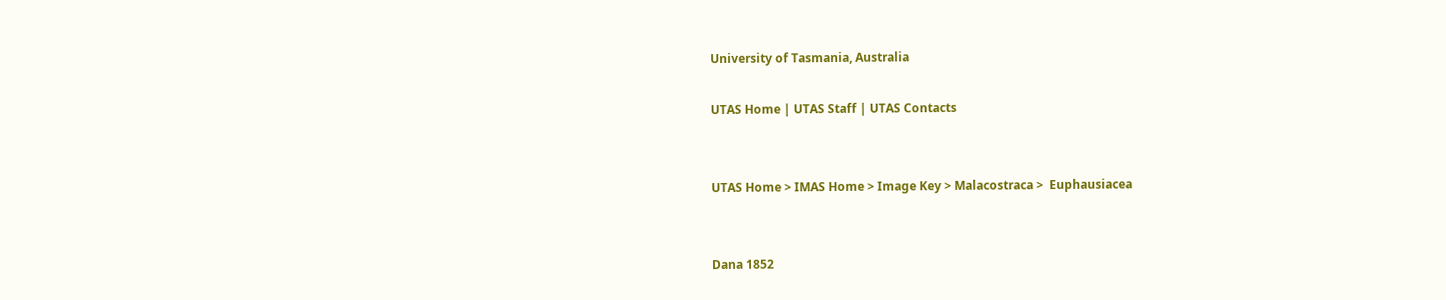University of Tasmania, Australia

UTAS Home | UTAS Staff | UTAS Contacts


UTAS Home > IMAS Home > Image Key > Malacostraca >  Euphausiacea


Dana 1852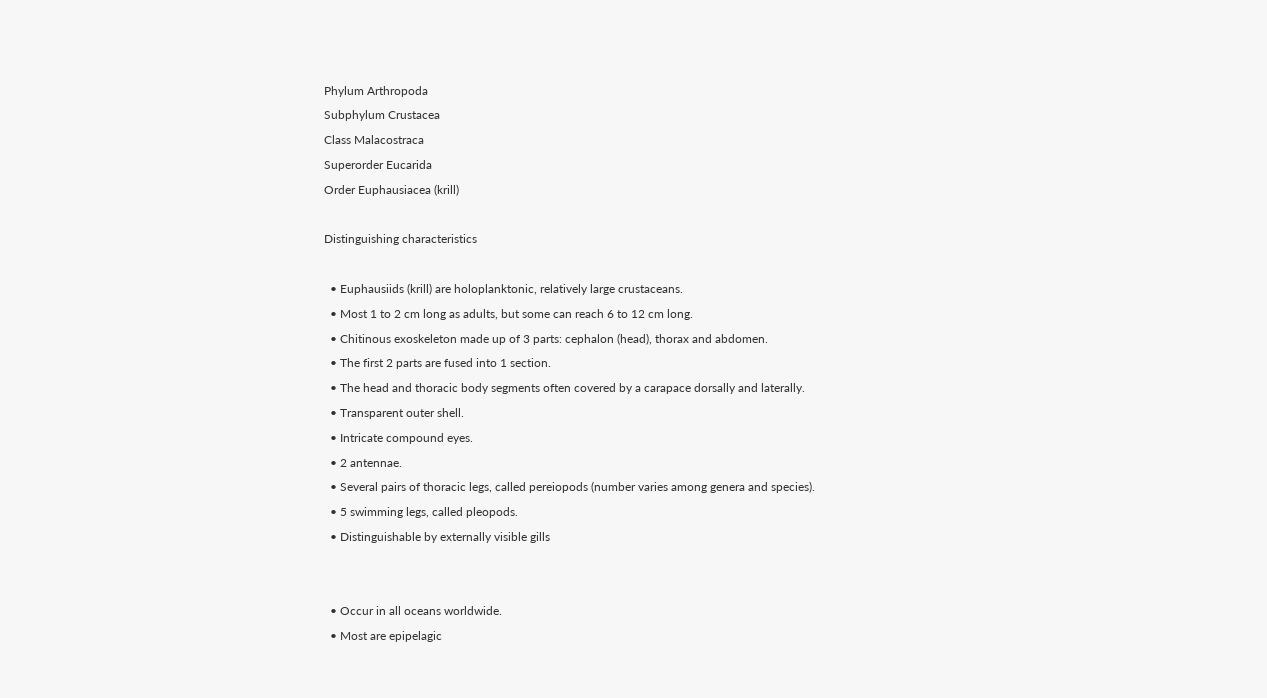Phylum Arthropoda
Subphylum Crustacea
Class Malacostraca
Superorder Eucarida
Order Euphausiacea (krill)

Distinguishing characteristics

  • Euphausiids (krill) are holoplanktonic, relatively large crustaceans.
  • Most 1 to 2 cm long as adults, but some can reach 6 to 12 cm long.
  • Chitinous exoskeleton made up of 3 parts: cephalon (head), thorax and abdomen.
  • The first 2 parts are fused into 1 section.
  • The head and thoracic body segments often covered by a carapace dorsally and laterally.
  • Transparent outer shell.
  • Intricate compound eyes.
  • 2 antennae.
  • Several pairs of thoracic legs, called pereiopods (number varies among genera and species).
  • 5 swimming legs, called pleopods.
  • Distinguishable by externally visible gills


  • Occur in all oceans worldwide.
  • Most are epipelagic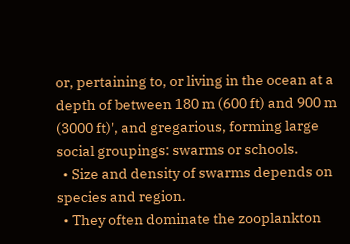or, pertaining to, or living in the ocean at a depth of between 180 m (600 ft) and 900 m (3000 ft)', and gregarious, forming large social groupings: swarms or schools.
  • Size and density of swarms depends on species and region.
  • They often dominate the zooplankton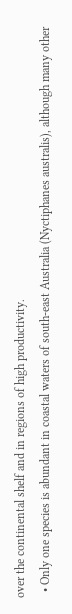over the continental shelf and in regions of high productivity.
  • Only one species is abundant in coastal waters of south-east Australia (Nyctiphanes australis), although many other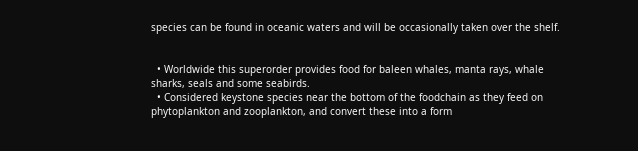species can be found in oceanic waters and will be occasionally taken over the shelf.


  • Worldwide this superorder provides food for baleen whales, manta rays, whale sharks, seals and some seabirds.
  • Considered keystone species near the bottom of the foodchain as they feed on phytoplankton and zooplankton, and convert these into a form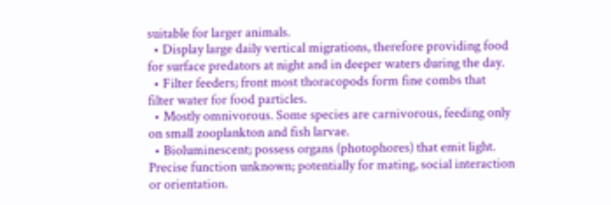suitable for larger animals.
  • Display large daily vertical migrations, therefore providing food for surface predators at night and in deeper waters during the day.
  • Filter feeders; front most thoracopods form fine combs that filter water for food particles.
  • Mostly omnivorous. Some species are carnivorous, feeding only on small zooplankton and fish larvae.
  • Bioluminescent; possess organs (photophores) that emit light. Precise function unknown; potentially for mating, social interaction or orientation.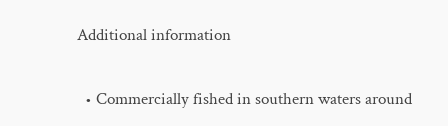Additional information

  • Commercially fished in southern waters around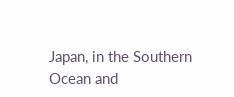Japan, in the Southern Ocean and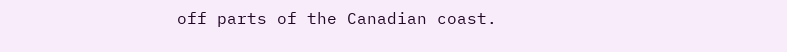off parts of the Canadian coast.